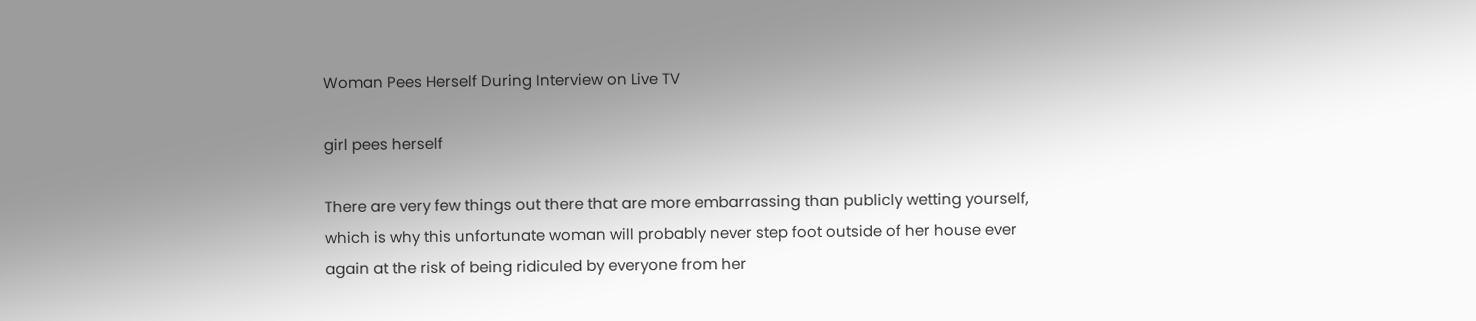Woman Pees Herself During Interview on Live TV

girl pees herself

There are very few things out there that are more embarrassing than publicly wetting yourself, which is why this unfortunate woman will probably never step foot outside of her house ever again at the risk of being ridiculed by everyone from her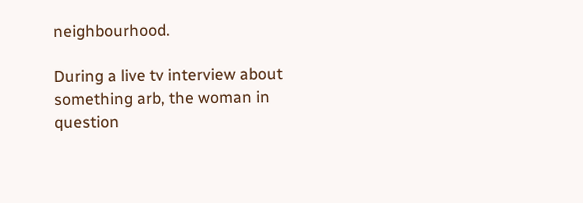neighbourhood.

During a live tv interview about something arb, the woman in question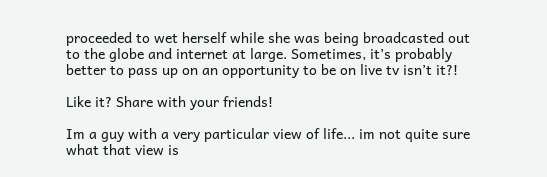proceeded to wet herself while she was being broadcasted out to the globe and internet at large. Sometimes, it’s probably better to pass up on an opportunity to be on live tv isn’t it?!

Like it? Share with your friends!

Im a guy with a very particular view of life... im not quite sure what that view is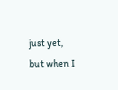just yet, but when I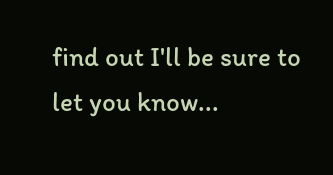find out I'll be sure to let you know...